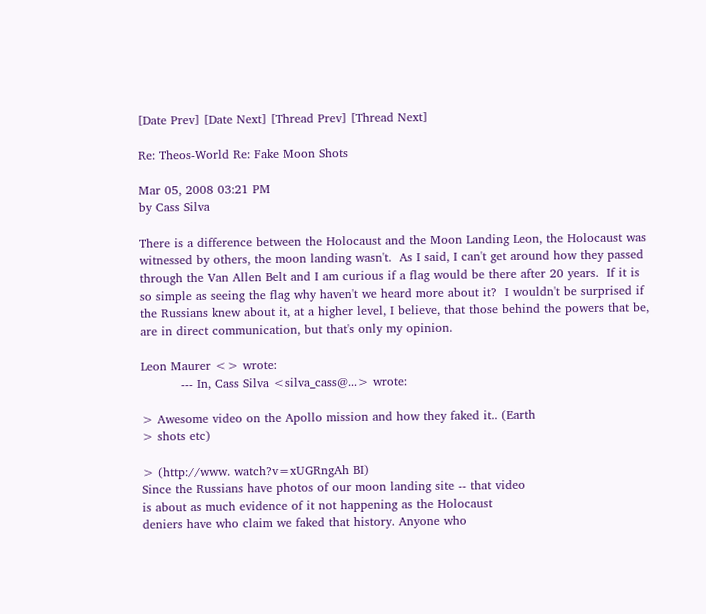[Date Prev] [Date Next] [Thread Prev] [Thread Next]

Re: Theos-World Re: Fake Moon Shots

Mar 05, 2008 03:21 PM
by Cass Silva

There is a difference between the Holocaust and the Moon Landing Leon, the Holocaust was witnessed by others, the moon landing wasn't.  As I said, I can't get around how they passed through the Van Allen Belt and I am curious if a flag would be there after 20 years.  If it is so simple as seeing the flag why haven't we heard more about it?  I wouldn't be surprised if the Russians knew about it, at a higher level, I believe, that those behind the powers that be, are in direct communication, but that's only my opinion.

Leon Maurer <> wrote:
          --- In, Cass Silva <silva_cass@...> wrote:

> Awesome video on the Apollo mission and how they faked it.. (Earth
> shots etc)

> (http://www. watch?v=xUGRngAh BI)
Since the Russians have photos of our moon landing site -- that video
is about as much evidence of it not happening as the Holocaust
deniers have who claim we faked that history. Anyone who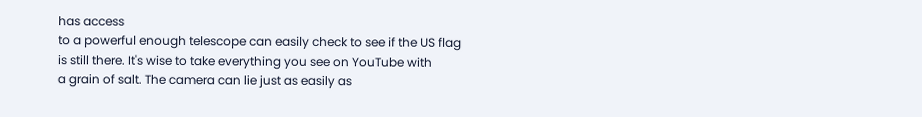has access
to a powerful enough telescope can easily check to see if the US flag
is still there. It's wise to take everything you see on YouTube with
a grain of salt. The camera can lie just as easily as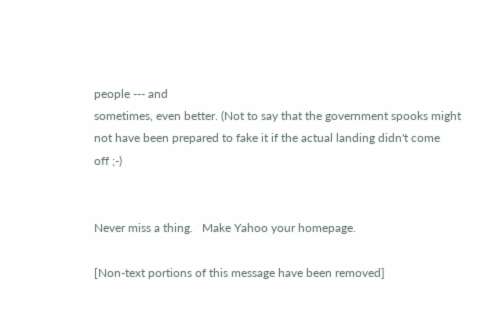people --- and
sometimes, even better. (Not to say that the government spooks might
not have been prepared to fake it if the actual landing didn't come
off ;-)


Never miss a thing.   Make Yahoo your homepage.

[Non-text portions of this message have been removed]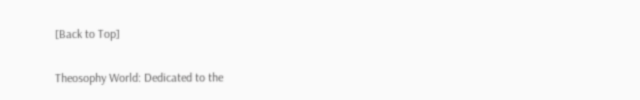[Back to Top]

Theosophy World: Dedicated to the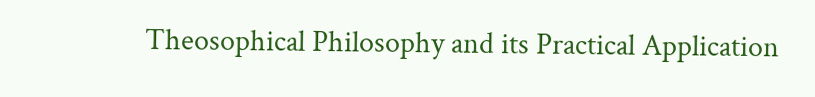Theosophical Philosophy and its Practical Application